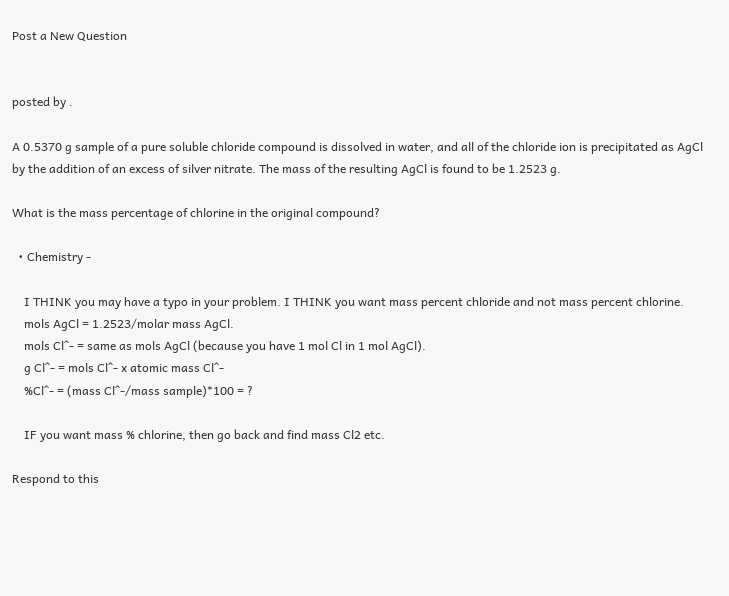Post a New Question


posted by .

A 0.5370 g sample of a pure soluble chloride compound is dissolved in water, and all of the chloride ion is precipitated as AgCl by the addition of an excess of silver nitrate. The mass of the resulting AgCl is found to be 1.2523 g.

What is the mass percentage of chlorine in the original compound?

  • Chemistry -

    I THINK you may have a typo in your problem. I THINK you want mass percent chloride and not mass percent chlorine.
    mols AgCl = 1.2523/molar mass AgCl.
    mols Cl^- = same as mols AgCl (because you have 1 mol Cl in 1 mol AgCl).
    g Cl^- = mols Cl^- x atomic mass Cl^-
    %Cl^- = (mass Cl^-/mass sample)*100 = ?

    IF you want mass % chlorine, then go back and find mass Cl2 etc.

Respond to this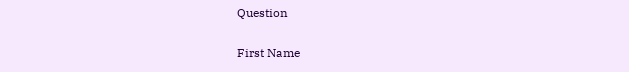Question

First Name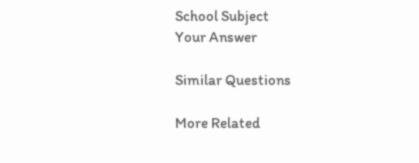School Subject
Your Answer

Similar Questions

More Related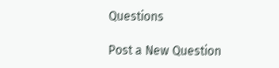Questions

Post a New Question